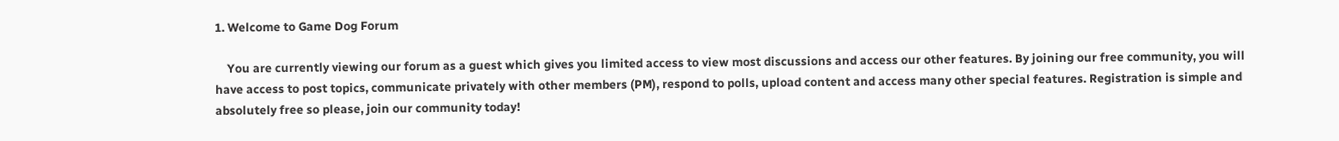1. Welcome to Game Dog Forum

    You are currently viewing our forum as a guest which gives you limited access to view most discussions and access our other features. By joining our free community, you will have access to post topics, communicate privately with other members (PM), respond to polls, upload content and access many other special features. Registration is simple and absolutely free so please, join our community today!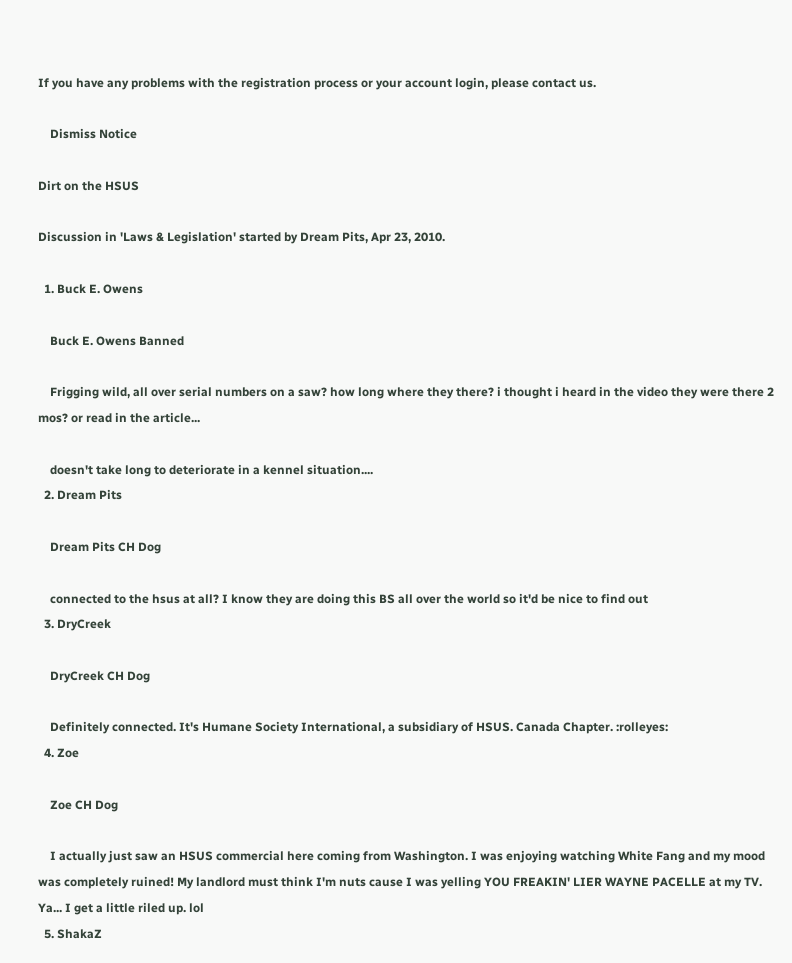If you have any problems with the registration process or your account login, please contact us.

    Dismiss Notice

Dirt on the HSUS

Discussion in 'Laws & Legislation' started by Dream Pits, Apr 23, 2010.

  1. Buck E. Owens

    Buck E. Owens Banned

    Frigging wild, all over serial numbers on a saw? how long where they there? i thought i heard in the video they were there 2 mos? or read in the article...

    doesn't take long to deteriorate in a kennel situation....
  2. Dream Pits

    Dream Pits CH Dog

    connected to the hsus at all? I know they are doing this BS all over the world so it'd be nice to find out
  3. DryCreek

    DryCreek CH Dog

    Definitely connected. It's Humane Society International, a subsidiary of HSUS. Canada Chapter. :rolleyes:
  4. Zoe

    Zoe CH Dog

    I actually just saw an HSUS commercial here coming from Washington. I was enjoying watching White Fang and my mood was completely ruined! My landlord must think I'm nuts cause I was yelling YOU FREAKIN' LIER WAYNE PACELLE at my TV. Ya... I get a little riled up. lol
  5. ShakaZ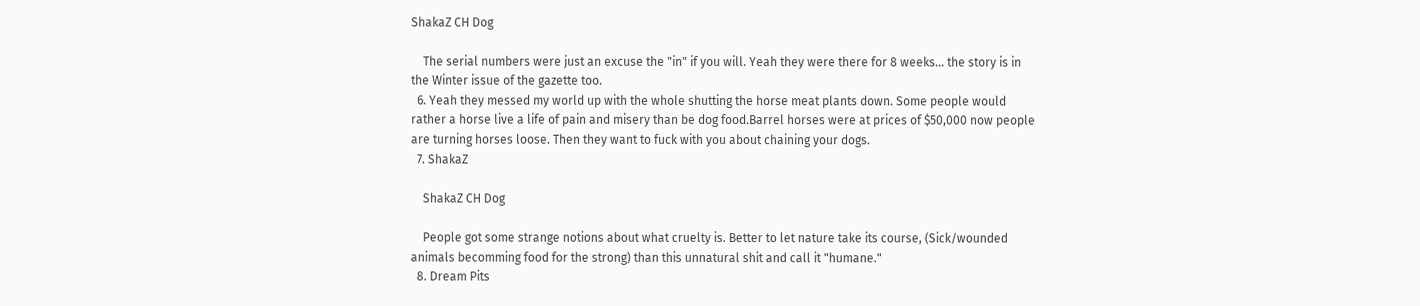ShakaZ CH Dog

    The serial numbers were just an excuse the "in" if you will. Yeah they were there for 8 weeks... the story is in the Winter issue of the gazette too.
  6. Yeah they messed my world up with the whole shutting the horse meat plants down. Some people would rather a horse live a life of pain and misery than be dog food.Barrel horses were at prices of $50,000 now people are turning horses loose. Then they want to fuck with you about chaining your dogs.
  7. ShakaZ

    ShakaZ CH Dog

    People got some strange notions about what cruelty is. Better to let nature take its course, (Sick/wounded animals becomming food for the strong) than this unnatural shit and call it "humane."
  8. Dream Pits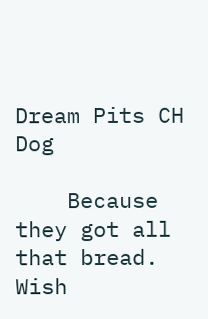Dream Pits CH Dog

    Because they got all that bread. Wish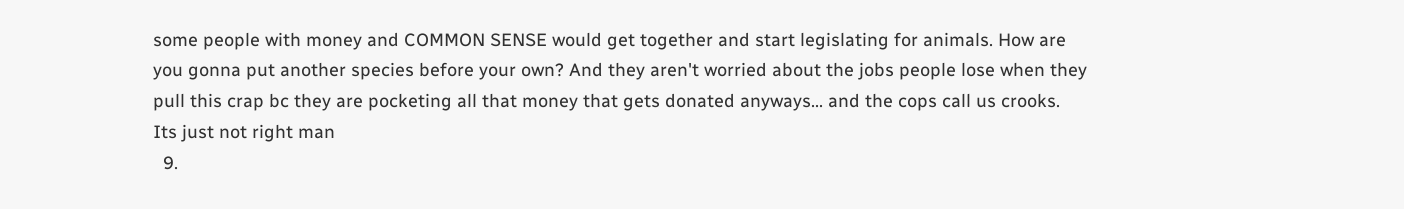some people with money and COMMON SENSE would get together and start legislating for animals. How are you gonna put another species before your own? And they aren't worried about the jobs people lose when they pull this crap bc they are pocketing all that money that gets donated anyways... and the cops call us crooks. Its just not right man
  9.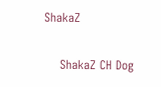ShakaZ

    ShakaZ CH Dog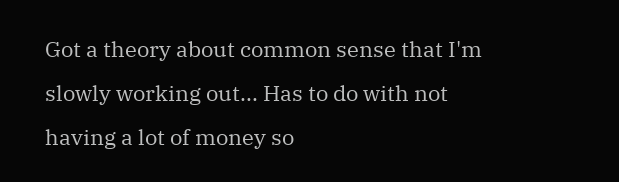Got a theory about common sense that I'm slowly working out... Has to do with not having a lot of money so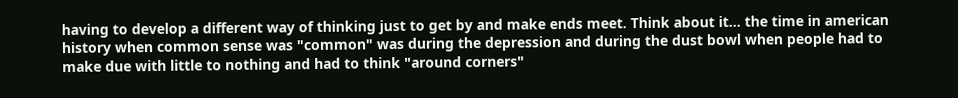having to develop a different way of thinking just to get by and make ends meet. Think about it... the time in american history when common sense was "common" was during the depression and during the dust bowl when people had to make due with little to nothing and had to think "around corners"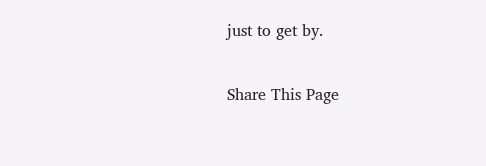just to get by.

Share This Page